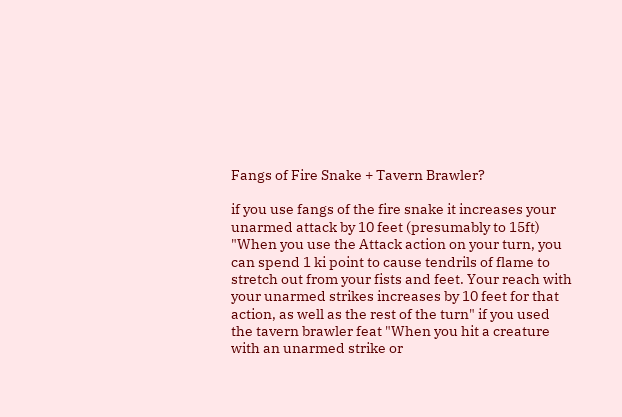Fangs of Fire Snake + Tavern Brawler?

if you use fangs of the fire snake it increases your unarmed attack by 10 feet (presumably to 15ft) "When you use the Attack action on your turn, you can spend 1 ki point to cause tendrils of flame to stretch out from your fists and feet. Your reach with your unarmed strikes increases by 10 feet for that action, as well as the rest of the turn" if you used the tavern brawler feat "When you hit a creature with an unarmed strike or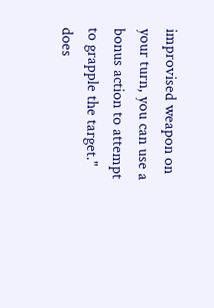improvised weapon on your turn, you can use a bonus action to attempt to grapple the target." does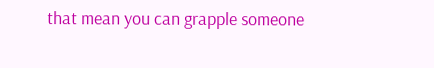that mean you can grapple someone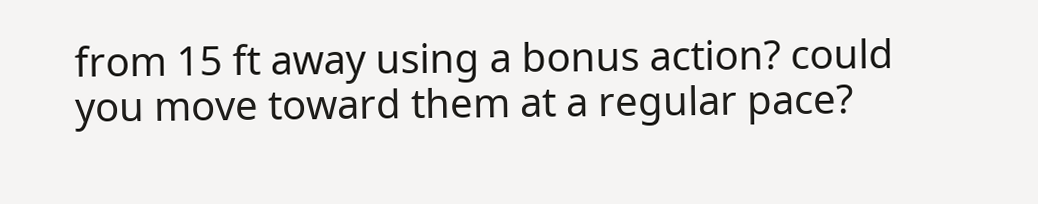from 15 ft away using a bonus action? could you move toward them at a regular pace?